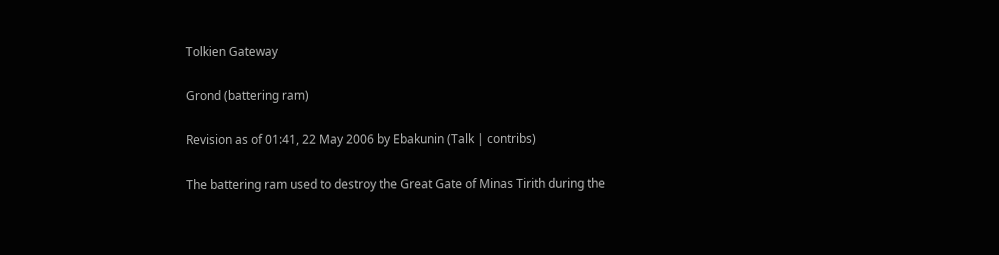Tolkien Gateway

Grond (battering ram)

Revision as of 01:41, 22 May 2006 by Ebakunin (Talk | contribs)

The battering ram used to destroy the Great Gate of Minas Tirith during the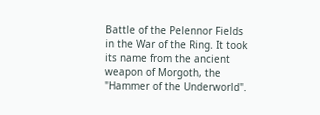Battle of the Pelennor Fields in the War of the Ring. It took its name from the ancient weapon of Morgoth, the "Hammer of the Underworld".